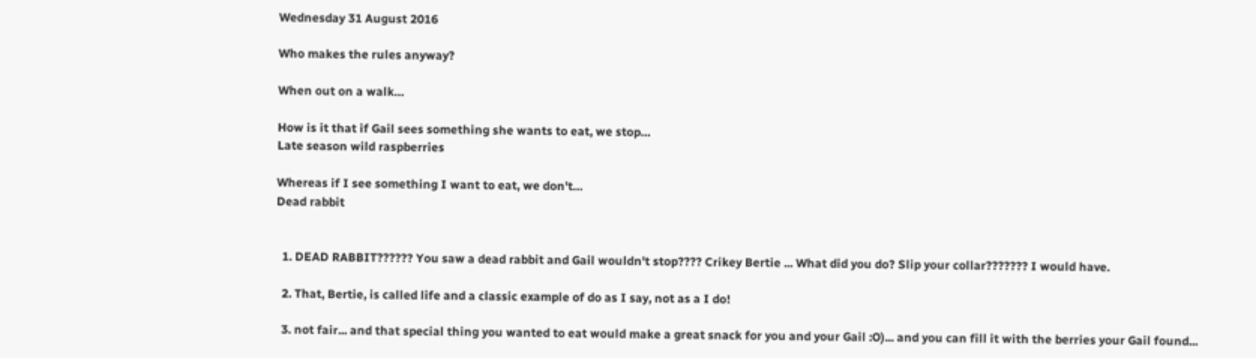Wednesday 31 August 2016

Who makes the rules anyway?

When out on a walk…

How is it that if Gail sees something she wants to eat, we stop…
Late season wild raspberries

Whereas if I see something I want to eat, we don't…
Dead rabbit


  1. DEAD RABBIT?????? You saw a dead rabbit and Gail wouldn't stop???? Crikey Bertie ... What did you do? Slip your collar??????? I would have.

  2. That, Bertie, is called life and a classic example of do as I say, not as a I do!

  3. not fair... and that special thing you wanted to eat would make a great snack for you and your Gail :O)... and you can fill it with the berries your Gail found...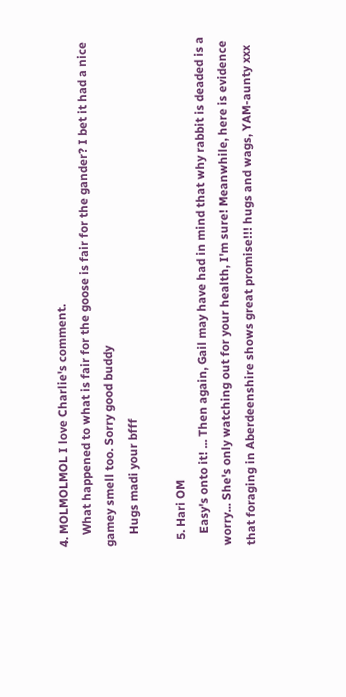4. MOLMOLMOL I love Charlie's comment.
    What happened to what is fair for the goose is fair for the gander? I bet it had a nice gamey smell too. Sorry good buddy
    Hugs madi your bfff

  5. Hari OM
    Easy's onto it! ... Then again, Gail may have had in mind that why rabbit is deaded is a worry... She's only watching out for your health, I'm sure! Meanwhile, here is evidence that foraging in Aberdeenshire shows great promise!!! hugs and wags, YAM-aunty xxx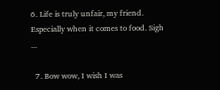6. Life is truly unfair, my friend. Especially when it comes to food. Sigh ...

  7. Bow wow, I wish I was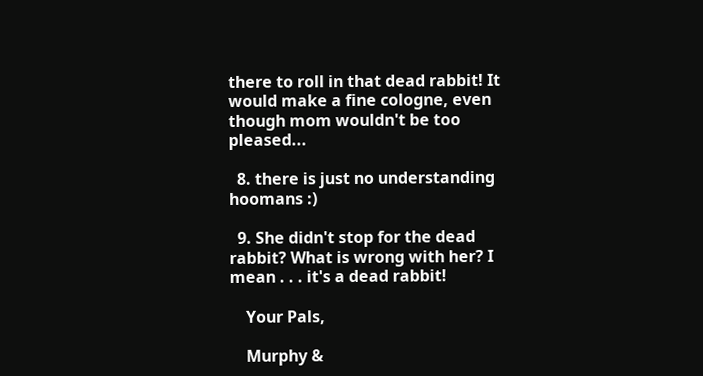there to roll in that dead rabbit! It would make a fine cologne, even though mom wouldn't be too pleased...

  8. there is just no understanding hoomans :)

  9. She didn't stop for the dead rabbit? What is wrong with her? I mean . . . it's a dead rabbit!

    Your Pals,

    Murphy &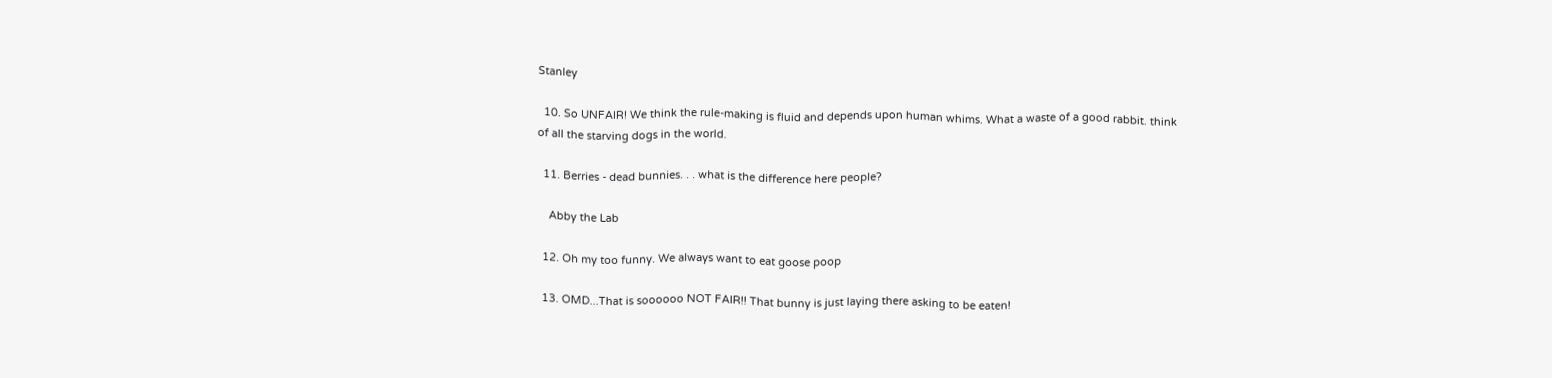Stanley

  10. So UNFAIR! We think the rule-making is fluid and depends upon human whims. What a waste of a good rabbit. think of all the starving dogs in the world.

  11. Berries - dead bunnies. . . what is the difference here people?

    Abby the Lab

  12. Oh my too funny. We always want to eat goose poop

  13. OMD...That is soooooo NOT FAIR!! That bunny is just laying there asking to be eaten!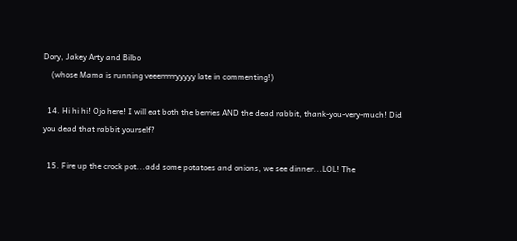Dory, Jakey Arty and Bilbo
    (whose Mama is running veeerrrrryyyyy late in commenting!)

  14. Hi hi hi! Ojo here! I will eat both the berries AND the dead rabbit, thank-you-very-much! Did you dead that rabbit yourself?

  15. Fire up the crock pot...add some potatoes and onions, we see dinner...LOL! The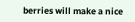berries will make a nice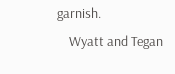garnish.
    Wyatt and Tegan